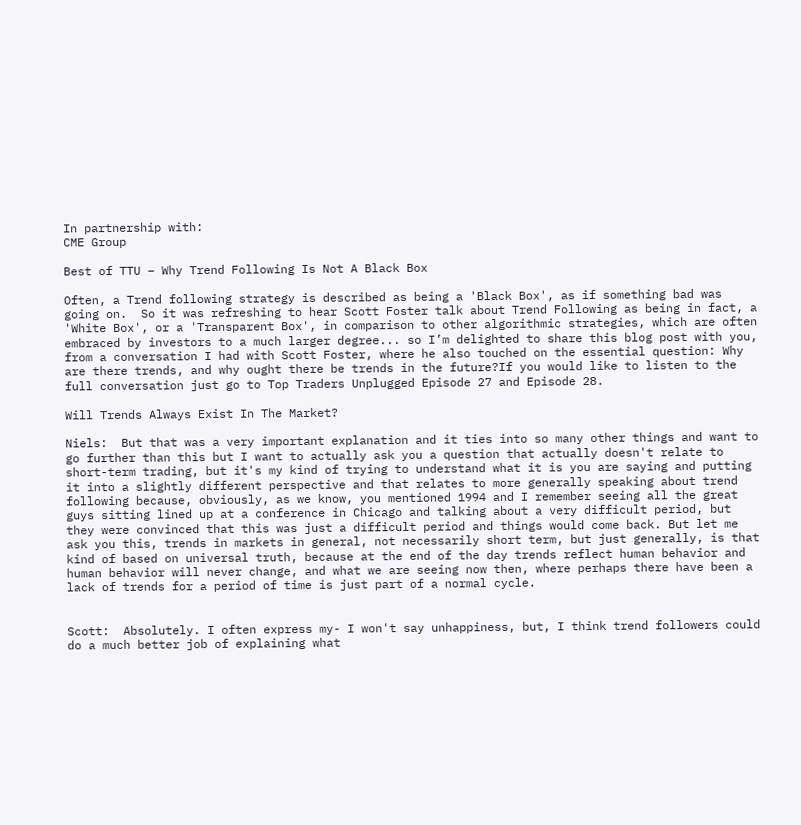In partnership with:
CME Group

Best of TTU – Why Trend Following Is Not A Black Box

Often, a Trend following strategy is described as being a 'Black Box', as if something bad was going on.  So it was refreshing to hear Scott Foster talk about Trend Following as being in fact, a 'White Box', or a 'Transparent Box', in comparison to other algorithmic strategies, which are often embraced by investors to a much larger degree... so I’m delighted to share this blog post with you, from a conversation I had with Scott Foster, where he also touched on the essential question: Why are there trends, and why ought there be trends in the future?If you would like to listen to the full conversation just go to Top Traders Unplugged Episode 27 and Episode 28.

Will Trends Always Exist In The Market?

Niels:  But that was a very important explanation and it ties into so many other things and want to go further than this but I want to actually ask you a question that actually doesn't relate to short-term trading, but it's my kind of trying to understand what it is you are saying and putting it into a slightly different perspective and that relates to more generally speaking about trend following because, obviously, as we know, you mentioned 1994 and I remember seeing all the great guys sitting lined up at a conference in Chicago and talking about a very difficult period, but they were convinced that this was just a difficult period and things would come back. But let me ask you this, trends in markets in general, not necessarily short term, but just generally, is that kind of based on universal truth, because at the end of the day trends reflect human behavior and human behavior will never change, and what we are seeing now then, where perhaps there have been a lack of trends for a period of time is just part of a normal cycle.


Scott:  Absolutely. I often express my- I won't say unhappiness, but, I think trend followers could do a much better job of explaining what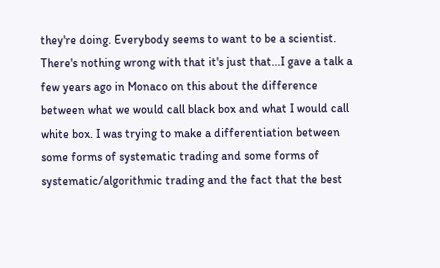they're doing. Everybody seems to want to be a scientist. There's nothing wrong with that it's just that...I gave a talk a few years ago in Monaco on this about the difference between what we would call black box and what I would call white box. I was trying to make a differentiation between some forms of systematic trading and some forms of systematic/algorithmic trading and the fact that the best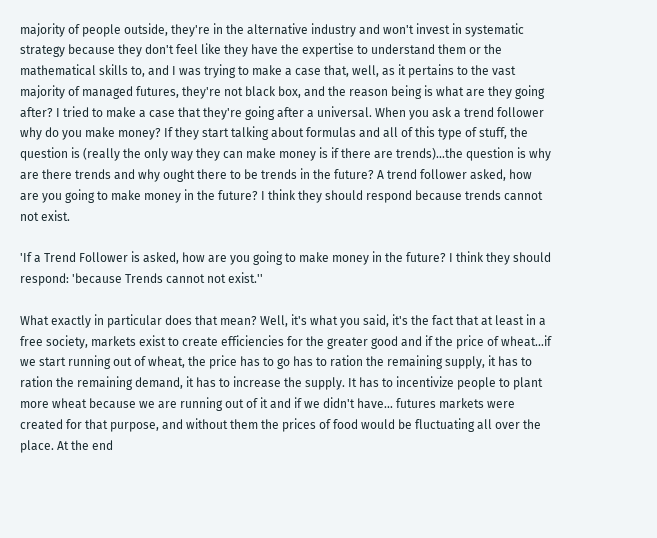majority of people outside, they're in the alternative industry and won't invest in systematic strategy because they don't feel like they have the expertise to understand them or the mathematical skills to, and I was trying to make a case that, well, as it pertains to the vast majority of managed futures, they're not black box, and the reason being is what are they going after? I tried to make a case that they're going after a universal. When you ask a trend follower why do you make money? If they start talking about formulas and all of this type of stuff, the question is (really the only way they can make money is if there are trends)...the question is why are there trends and why ought there to be trends in the future? A trend follower asked, how are you going to make money in the future? I think they should respond because trends cannot not exist.

'If a Trend Follower is asked, how are you going to make money in the future? I think they should respond: 'because Trends cannot not exist.''

What exactly in particular does that mean? Well, it's what you said, it's the fact that at least in a free society, markets exist to create efficiencies for the greater good and if the price of wheat...if we start running out of wheat, the price has to go has to ration the remaining supply, it has to ration the remaining demand, it has to increase the supply. It has to incentivize people to plant more wheat because we are running out of it and if we didn't have... futures markets were created for that purpose, and without them the prices of food would be fluctuating all over the place. At the end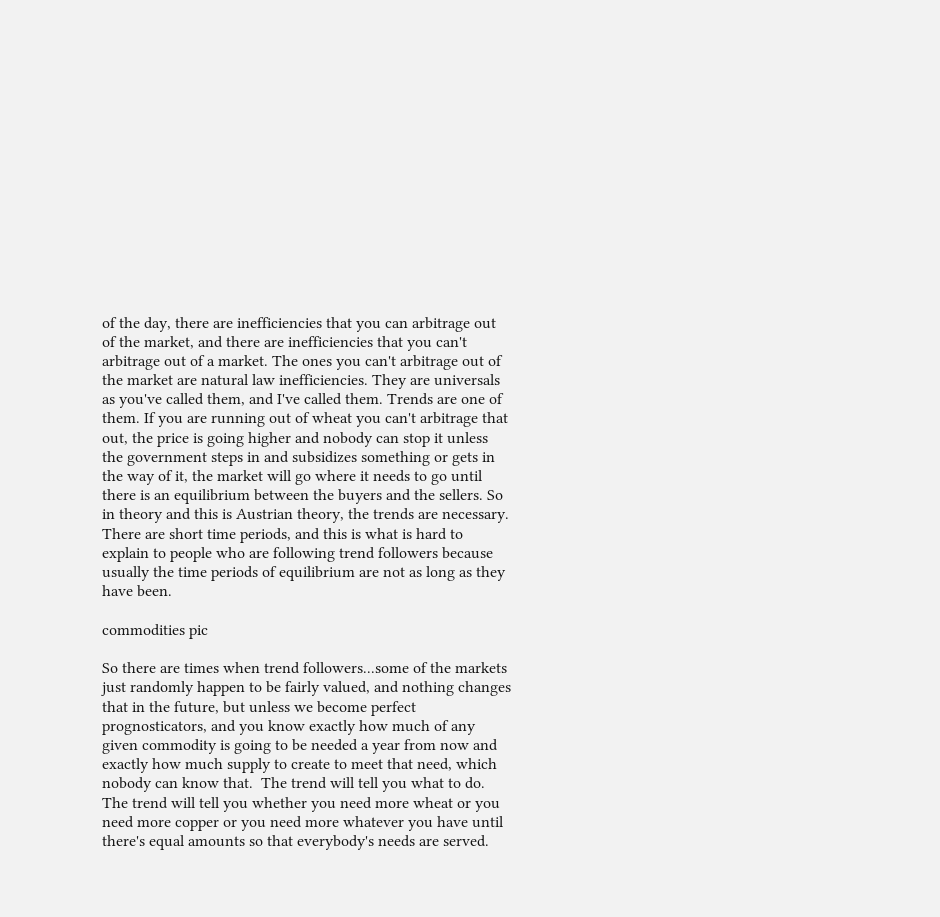of the day, there are inefficiencies that you can arbitrage out of the market, and there are inefficiencies that you can't arbitrage out of a market. The ones you can't arbitrage out of the market are natural law inefficiencies. They are universals as you've called them, and I've called them. Trends are one of them. If you are running out of wheat you can't arbitrage that out, the price is going higher and nobody can stop it unless the government steps in and subsidizes something or gets in the way of it, the market will go where it needs to go until there is an equilibrium between the buyers and the sellers. So in theory and this is Austrian theory, the trends are necessary. There are short time periods, and this is what is hard to explain to people who are following trend followers because usually the time periods of equilibrium are not as long as they have been.

commodities pic

So there are times when trend followers...some of the markets just randomly happen to be fairly valued, and nothing changes that in the future, but unless we become perfect prognosticators, and you know exactly how much of any given commodity is going to be needed a year from now and exactly how much supply to create to meet that need, which nobody can know that.  The trend will tell you what to do. The trend will tell you whether you need more wheat or you need more copper or you need more whatever you have until there's equal amounts so that everybody's needs are served.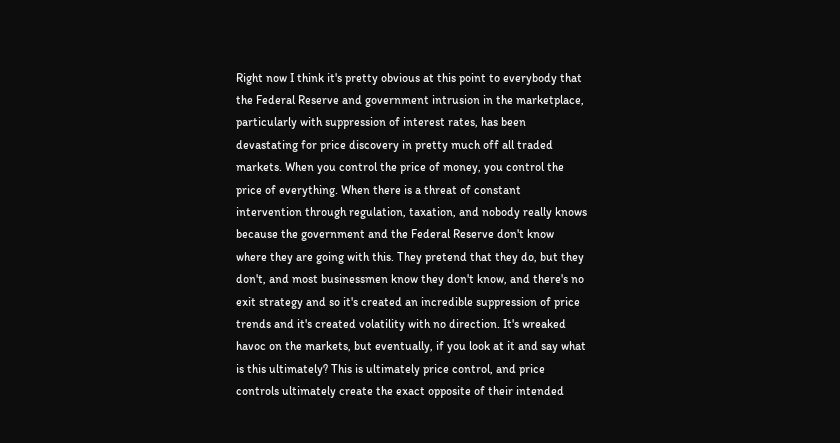Right now I think it's pretty obvious at this point to everybody that the Federal Reserve and government intrusion in the marketplace, particularly with suppression of interest rates, has been devastating for price discovery in pretty much off all traded markets. When you control the price of money, you control the price of everything. When there is a threat of constant intervention through regulation, taxation, and nobody really knows because the government and the Federal Reserve don't know where they are going with this. They pretend that they do, but they don't, and most businessmen know they don't know, and there's no exit strategy and so it's created an incredible suppression of price trends and it's created volatility with no direction. It's wreaked havoc on the markets, but eventually, if you look at it and say what is this ultimately? This is ultimately price control, and price controls ultimately create the exact opposite of their intended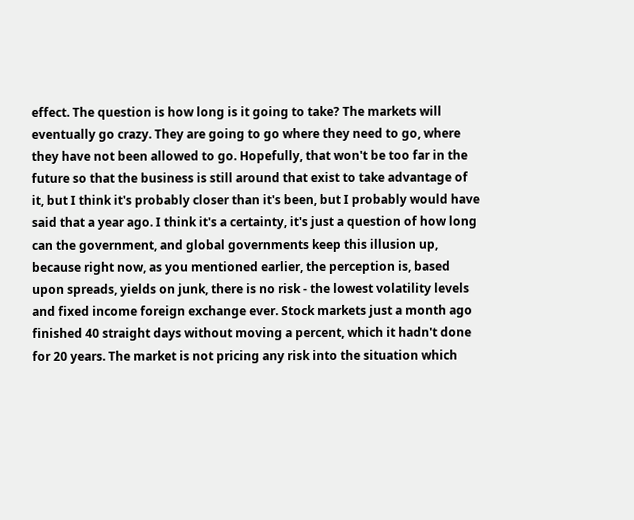effect. The question is how long is it going to take? The markets will eventually go crazy. They are going to go where they need to go, where they have not been allowed to go. Hopefully, that won't be too far in the future so that the business is still around that exist to take advantage of it, but I think it's probably closer than it's been, but I probably would have said that a year ago. I think it's a certainty, it's just a question of how long can the government, and global governments keep this illusion up, because right now, as you mentioned earlier, the perception is, based upon spreads, yields on junk, there is no risk - the lowest volatility levels and fixed income foreign exchange ever. Stock markets just a month ago finished 40 straight days without moving a percent, which it hadn't done for 20 years. The market is not pricing any risk into the situation which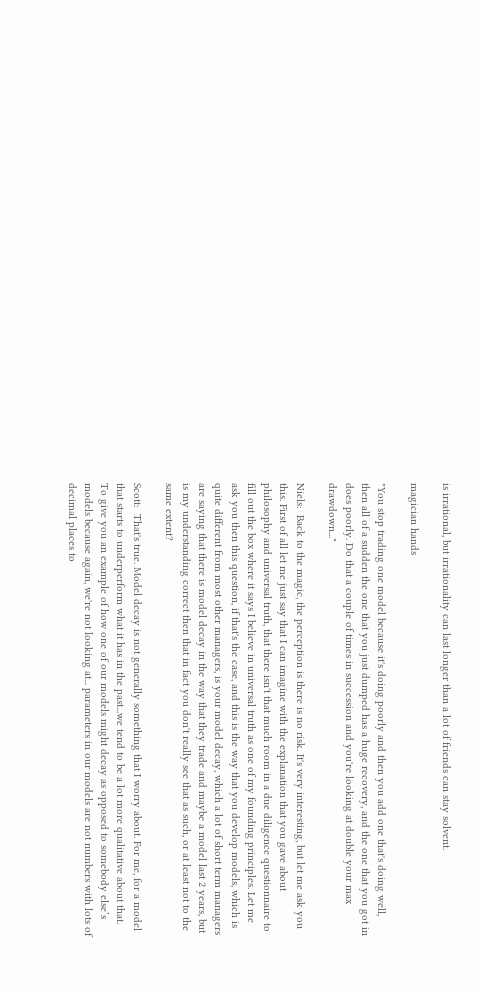is irrational, but irrationality can last longer than a lot of friends can stay solvent.

magician hands

"You stop trading one model because it's doing poorly and then you add one that's doing well, then all of a sudden the one that you just dumped has a huge recovery, and the one that you got in does poorly. Do that a couple of times in succession and you're looking at double your max drawdown..."

Niels:  Back to the magic, the perception is there is no risk. It's very interesting, but let me ask you this. First of all let me just say that I can imagine with the explanation that you gave about philosophy and universal truth, that there isn't that much room in a due diligence questionnaire to fill out the box where it says I believe in universal truth as one of my founding principles. Let me ask you then this question, if that's the case, and this is the way that you develop models, which is quite different from most other managers, is your model decay, which a lot of short term managers are saying that there is model decay in the way that they trade and maybe a model last 2 years, but is my understanding correct then that in fact you don't really see that as such, or at least not to the same extent?

Scott:  That's true. Model decay is not generally something that I worry about. For me, for a model that starts to underperform what it has in the past...we tend to be a lot more qualitative about that. To give you an example of how one of our models might decay as opposed to somebody else’s models because again, we're not looking at... parameters in our models are not numbers with lots of decimal places to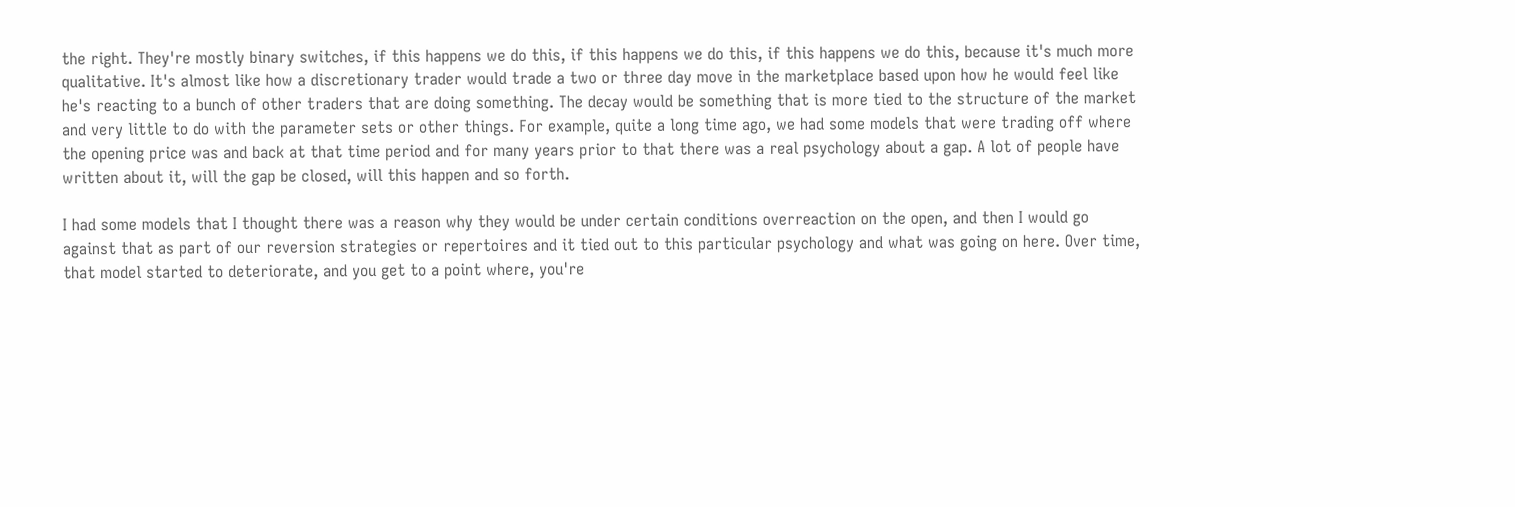the right. They're mostly binary switches, if this happens we do this, if this happens we do this, if this happens we do this, because it's much more qualitative. It's almost like how a discretionary trader would trade a two or three day move in the marketplace based upon how he would feel like he's reacting to a bunch of other traders that are doing something. The decay would be something that is more tied to the structure of the market and very little to do with the parameter sets or other things. For example, quite a long time ago, we had some models that were trading off where the opening price was and back at that time period and for many years prior to that there was a real psychology about a gap. A lot of people have written about it, will the gap be closed, will this happen and so forth.

I had some models that I thought there was a reason why they would be under certain conditions overreaction on the open, and then I would go against that as part of our reversion strategies or repertoires and it tied out to this particular psychology and what was going on here. Over time, that model started to deteriorate, and you get to a point where, you're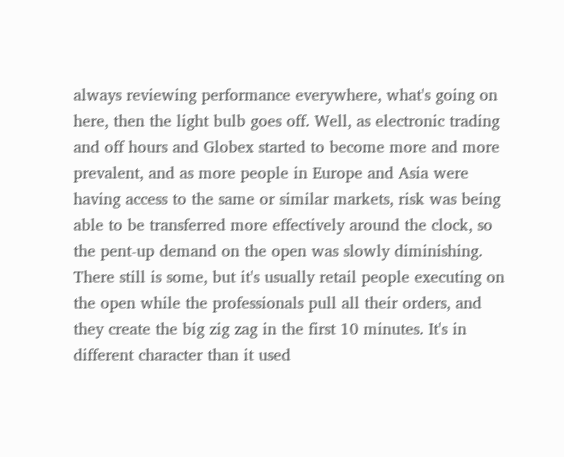always reviewing performance everywhere, what's going on here, then the light bulb goes off. Well, as electronic trading and off hours and Globex started to become more and more prevalent, and as more people in Europe and Asia were having access to the same or similar markets, risk was being able to be transferred more effectively around the clock, so the pent-up demand on the open was slowly diminishing. There still is some, but it's usually retail people executing on the open while the professionals pull all their orders, and they create the big zig zag in the first 10 minutes. It's in different character than it used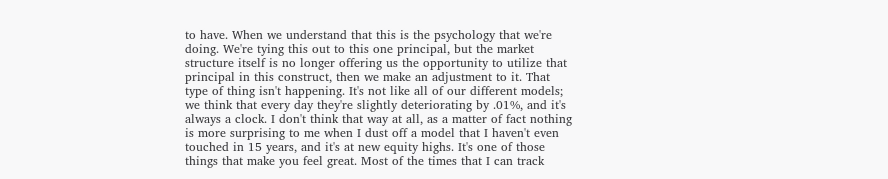to have. When we understand that this is the psychology that we're doing. We're tying this out to this one principal, but the market structure itself is no longer offering us the opportunity to utilize that principal in this construct, then we make an adjustment to it. That type of thing isn't happening. It's not like all of our different models; we think that every day they're slightly deteriorating by .01%, and it's always a clock. I don't think that way at all, as a matter of fact nothing is more surprising to me when I dust off a model that I haven't even touched in 15 years, and it's at new equity highs. It's one of those things that make you feel great. Most of the times that I can track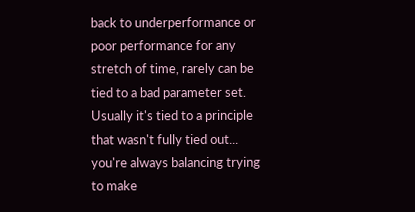back to underperformance or poor performance for any stretch of time, rarely can be tied to a bad parameter set. Usually it's tied to a principle that wasn't fully tied out... you're always balancing trying to make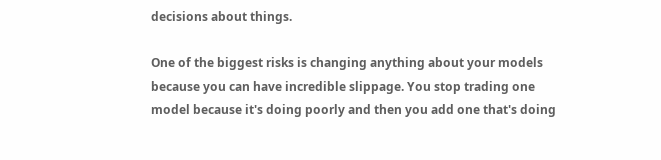decisions about things.

One of the biggest risks is changing anything about your models because you can have incredible slippage. You stop trading one model because it's doing poorly and then you add one that's doing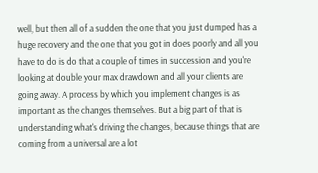well, but then all of a sudden the one that you just dumped has a huge recovery and the one that you got in does poorly and all you have to do is do that a couple of times in succession and you're looking at double your max drawdown and all your clients are going away. A process by which you implement changes is as important as the changes themselves. But a big part of that is understanding what's driving the changes, because things that are coming from a universal are a lot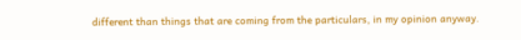different than things that are coming from the particulars, in my opinion anyway.